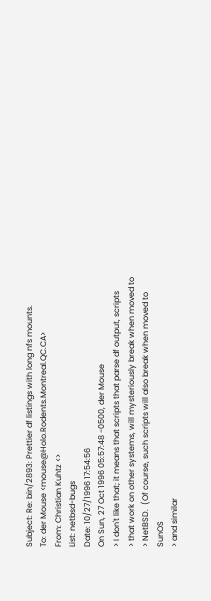Subject: Re: bin/2893: Prettier df listings with long nfs mounts.
To: der Mouse <mouse@Holo.Rodents.Montreal.QC.CA>
From: Christian Kuhtz <>
List: netbsd-bugs
Date: 10/27/1996 17:54:56
On Sun, 27 Oct 1996 05:57:48 -0500, der Mouse
> I don't like that; it means that scripts that parse df output, scripts
> that work on other systems, will mysteriously break when moved to
> NetBSD.  (Of course, such scripts will also break when moved to SunOS
> and similar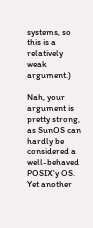systems, so this is a relatively weak argument.)

Nah, your argument is pretty strong, as SunOS can hardly be considered a
well-behaved POSIX'y OS.  Yet another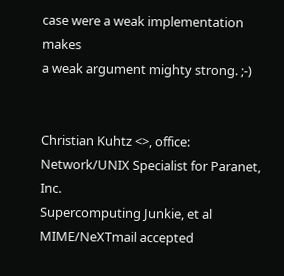case were a weak implementation makes
a weak argument mighty strong. ;-)


Christian Kuhtz <>, office:
Network/UNIX Specialist for Paranet, Inc.
Supercomputing Junkie, et al               MIME/NeXTmail accepted